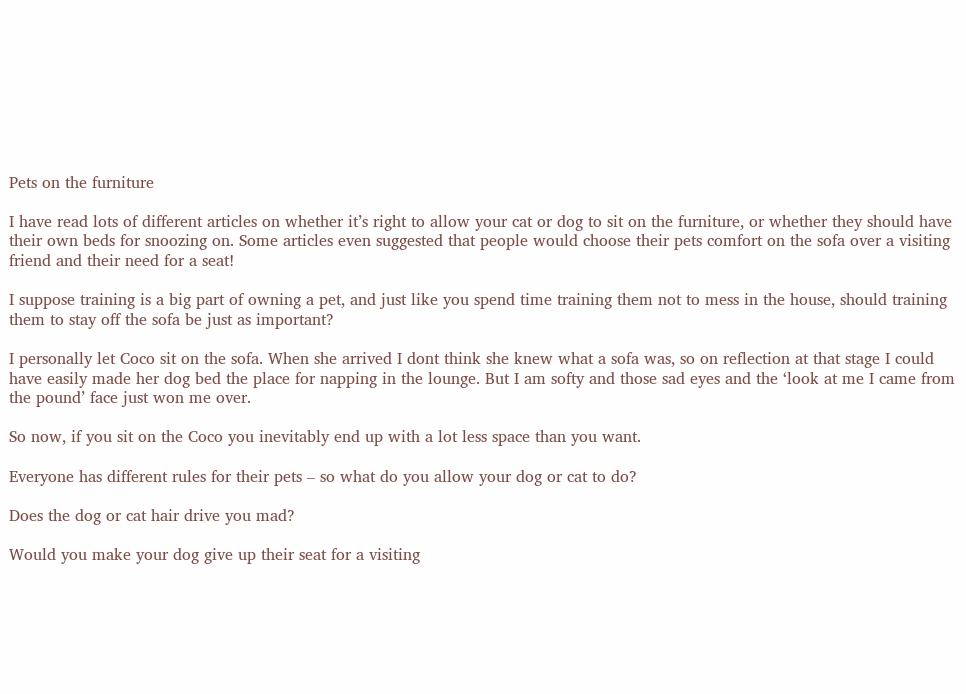Pets on the furniture

I have read lots of different articles on whether it’s right to allow your cat or dog to sit on the furniture, or whether they should have their own beds for snoozing on. Some articles even suggested that people would choose their pets comfort on the sofa over a visiting friend and their need for a seat!

I suppose training is a big part of owning a pet, and just like you spend time training them not to mess in the house, should training them to stay off the sofa be just as important?

I personally let Coco sit on the sofa. When she arrived I dont think she knew what a sofa was, so on reflection at that stage I could have easily made her dog bed the place for napping in the lounge. But I am softy and those sad eyes and the ‘look at me I came from the pound’ face just won me over.

So now, if you sit on the Coco you inevitably end up with a lot less space than you want.

Everyone has different rules for their pets – so what do you allow your dog or cat to do?

Does the dog or cat hair drive you mad?

Would you make your dog give up their seat for a visiting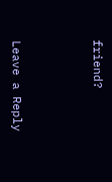friend?



Leave a Reply